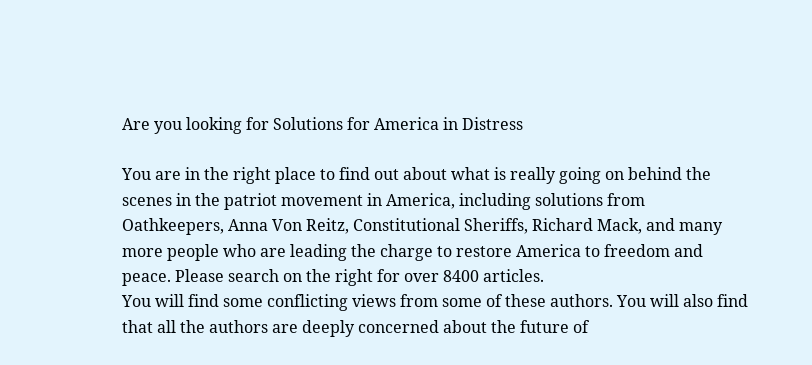Are you looking for Solutions for America in Distress

You are in the right place to find out about what is really going on behind the scenes in the patriot movement in America, including solutions from Oathkeepers, Anna Von Reitz, Constitutional Sheriffs, Richard Mack, and many more people who are leading the charge to restore America to freedom and peace. Please search on the right for over 8400 articles.
You will find some conflicting views from some of these authors. You will also find that all the authors are deeply concerned about the future of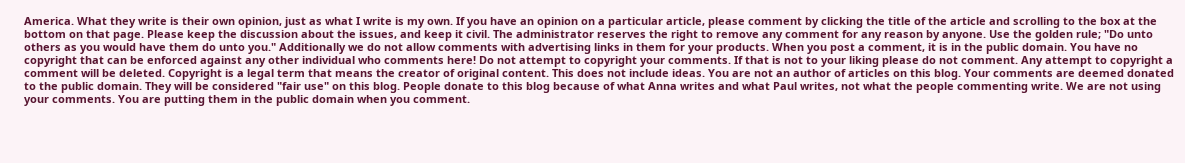America. What they write is their own opinion, just as what I write is my own. If you have an opinion on a particular article, please comment by clicking the title of the article and scrolling to the box at the bottom on that page. Please keep the discussion about the issues, and keep it civil. The administrator reserves the right to remove any comment for any reason by anyone. Use the golden rule; "Do unto others as you would have them do unto you." Additionally we do not allow comments with advertising links in them for your products. When you post a comment, it is in the public domain. You have no copyright that can be enforced against any other individual who comments here! Do not attempt to copyright your comments. If that is not to your liking please do not comment. Any attempt to copyright a comment will be deleted. Copyright is a legal term that means the creator of original content. This does not include ideas. You are not an author of articles on this blog. Your comments are deemed donated to the public domain. They will be considered "fair use" on this blog. People donate to this blog because of what Anna writes and what Paul writes, not what the people commenting write. We are not using your comments. You are putting them in the public domain when you comment.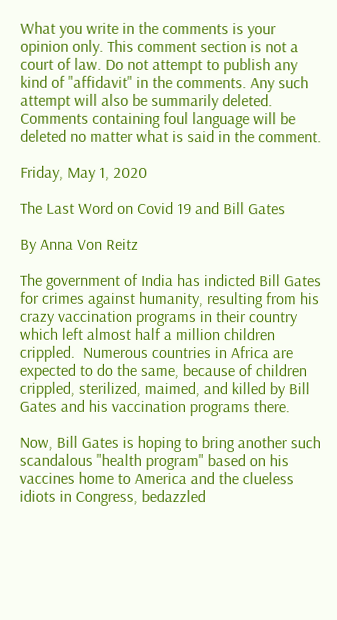What you write in the comments is your opinion only. This comment section is not a court of law. Do not attempt to publish any kind of "affidavit" in the comments. Any such attempt will also be summarily deleted. Comments containing foul language will be deleted no matter what is said in the comment.

Friday, May 1, 2020

The Last Word on Covid 19 and Bill Gates

By Anna Von Reitz

The government of India has indicted Bill Gates for crimes against humanity, resulting from his crazy vaccination programs in their country which left almost half a million children crippled.  Numerous countries in Africa are expected to do the same, because of children crippled, sterilized, maimed, and killed by Bill Gates and his vaccination programs there.

Now, Bill Gates is hoping to bring another such scandalous "health program" based on his vaccines home to America and the clueless idiots in Congress, bedazzled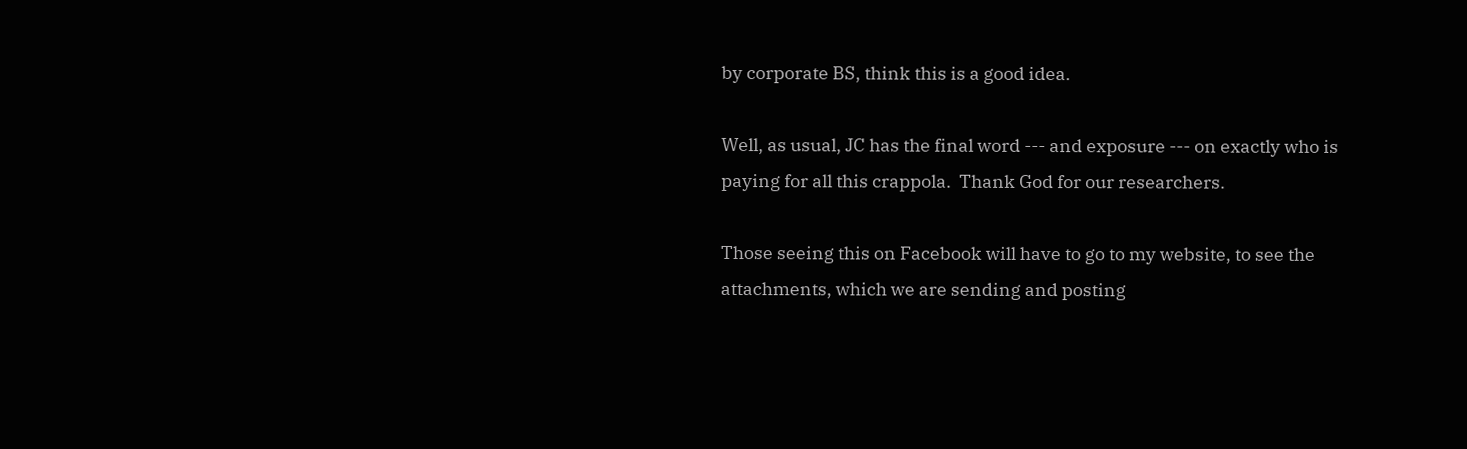by corporate BS, think this is a good idea.

Well, as usual, JC has the final word --- and exposure --- on exactly who is paying for all this crappola.  Thank God for our researchers.

Those seeing this on Facebook will have to go to my website, to see the attachments, which we are sending and posting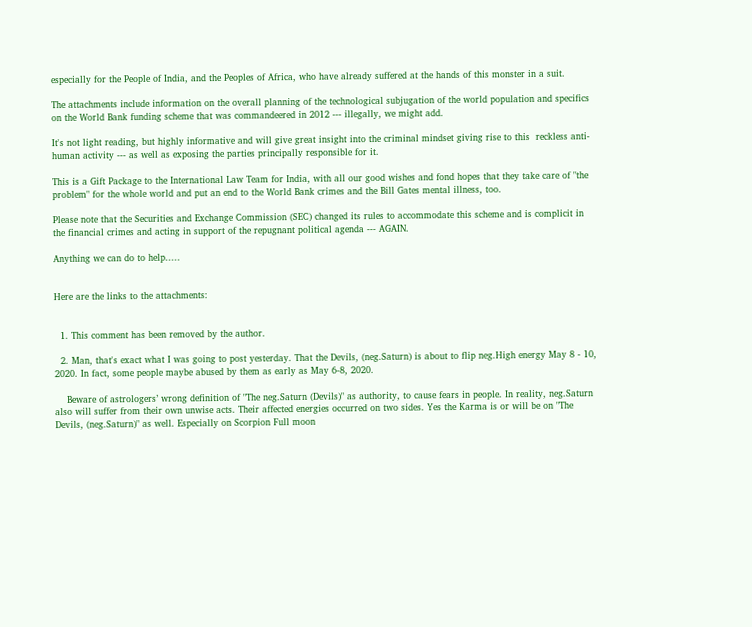especially for the People of India, and the Peoples of Africa, who have already suffered at the hands of this monster in a suit.

The attachments include information on the overall planning of the technological subjugation of the world population and specifics on the World Bank funding scheme that was commandeered in 2012 --- illegally, we might add.

It's not light reading, but highly informative and will give great insight into the criminal mindset giving rise to this  reckless anti-human activity --- as well as exposing the parties principally responsible for it.

This is a Gift Package to the International Law Team for India, with all our good wishes and fond hopes that they take care of "the problem" for the whole world and put an end to the World Bank crimes and the Bill Gates mental illness, too.

Please note that the Securities and Exchange Commission (SEC) changed its rules to accommodate this scheme and is complicit in the financial crimes and acting in support of the repugnant political agenda --- AGAIN.

Anything we can do to help.....


Here are the links to the attachments:


  1. This comment has been removed by the author.

  2. Man, that's exact what I was going to post yesterday. That the Devils, (neg.Saturn) is about to flip neg.High energy May 8 - 10, 2020. In fact, some people maybe abused by them as early as May 6-8, 2020.

    Beware of astrologers’ wrong definition of "The neg.Saturn (Devils)" as authority, to cause fears in people. In reality, neg.Saturn also will suffer from their own unwise acts. Their affected energies occurred on two sides. Yes the Karma is or will be on "The Devils, (neg.Saturn)" as well. Especially on Scorpion Full moon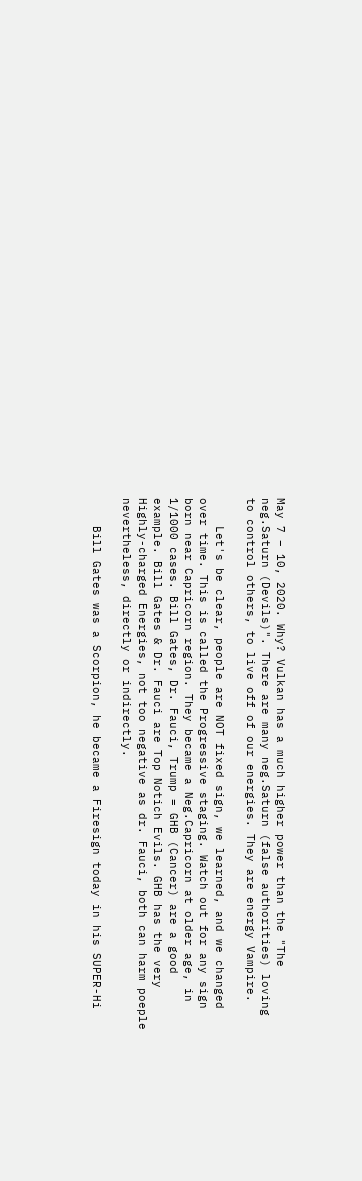May 7 – 10, 2020. Why? Vulkan has a much higher power than the "The neg.Saturn (Devils)". There are many neg.Saturn (false authorities) loving to control others, to live off of our energies. They are energy Vampire.

    Let's be clear, people are NOT fixed sign, we learned, and we changed over time. This is called the Progressive staging. Watch out for any sign born near Capricorn region. They became a Neg.Capricorn at older age, in 1/1000 cases. Bill Gates, Dr. Fauci, Trump = GHB (Cancer) are a good example. Bill Gates & Dr. Fauci are Top Notich Evils. GHB has the very Highly-charged Energies, not too negative as dr. Fauci, both can harm poeple nevertheless, directly or indirectly.

    Bill Gates was a Scorpion, he became a Firesign today in his SUPER-Hi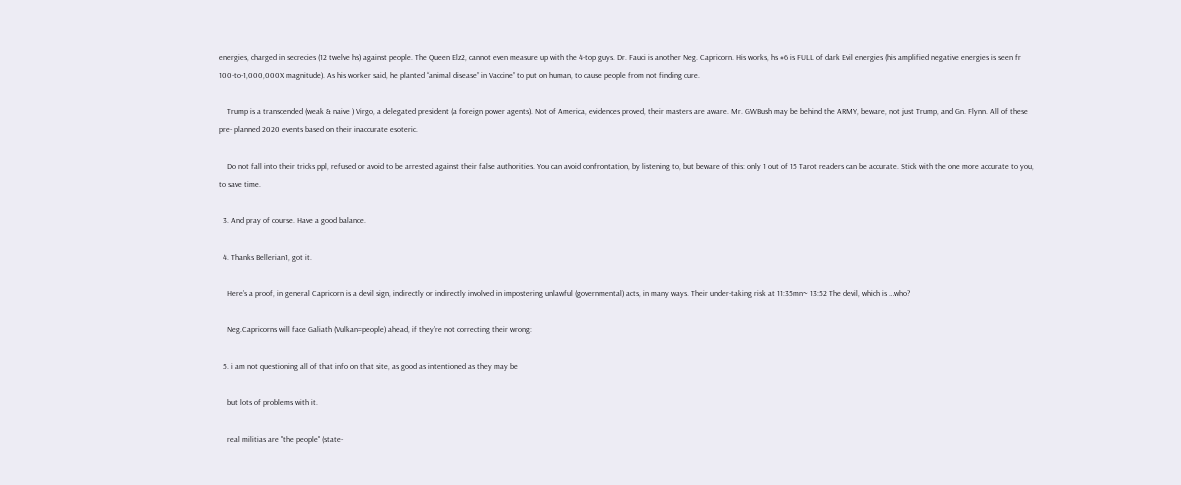energies, charged in secrecies (12 twelve hs) against people. The Queen Elz2, cannot even measure up with the 4-top guys. Dr. Fauci is another Neg. Capricorn. His works, hs #6 is FULL of dark Evil energies (his amplified negative energies is seen fr 100-to-1,000,000X magnitude). As his worker said, he planted “animal disease” in Vaccine” to put on human, to cause people from not finding cure.

    Trump is a transcended (weak & naive ) Virgo, a delegated president (a foreign power agents). Not of America, evidences proved, their masters are aware. Mr. GWBush may be behind the ARMY, beware, not just Trump, and Gn. Flynn. All of these pre- planned 2020 events based on their inaccurate esoteric.

    Do not fall into their tricks ppl, refused or avoid to be arrested against their false authorities. You can avoid confrontation, by listening to, but beware of this: only 1 out of 15 Tarot readers can be accurate. Stick with the one more accurate to you, to save time.

  3. And pray of course. Have a good balance.

  4. Thanks Bellerian1, got it.

    Here’s a proof, in general Capricorn is a devil sign, indirectly or indirectly involved in impostering unlawful (governmental) acts, in many ways. Their under-taking risk at 11:35mn~ 13:52 The devil, which is …who?

    Neg.Capricorns will face Galiath (Vulkan=people) ahead, if they’re not correcting their wrong:

  5. i am not questioning all of that info on that site, as good as intentioned as they may be

    but lots of problems with it.

    real militias are "the people" (state-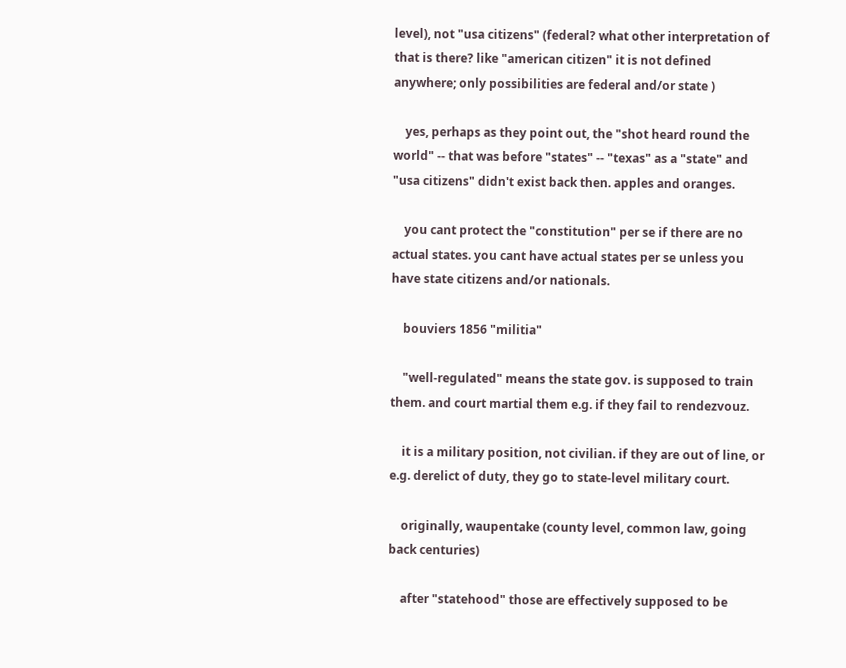level), not "usa citizens" (federal? what other interpretation of that is there? like "american citizen" it is not defined anywhere; only possibilities are federal and/or state )

    yes, perhaps as they point out, the "shot heard round the world" -- that was before "states" -- "texas" as a "state" and "usa citizens" didn't exist back then. apples and oranges.

    you cant protect the "constitution" per se if there are no actual states. you cant have actual states per se unless you have state citizens and/or nationals.

    bouviers 1856 "militia"

    "well-regulated" means the state gov. is supposed to train them. and court martial them e.g. if they fail to rendezvouz.

    it is a military position, not civilian. if they are out of line, or e.g. derelict of duty, they go to state-level military court.

    originally, waupentake (county level, common law, going back centuries)

    after "statehood" those are effectively supposed to be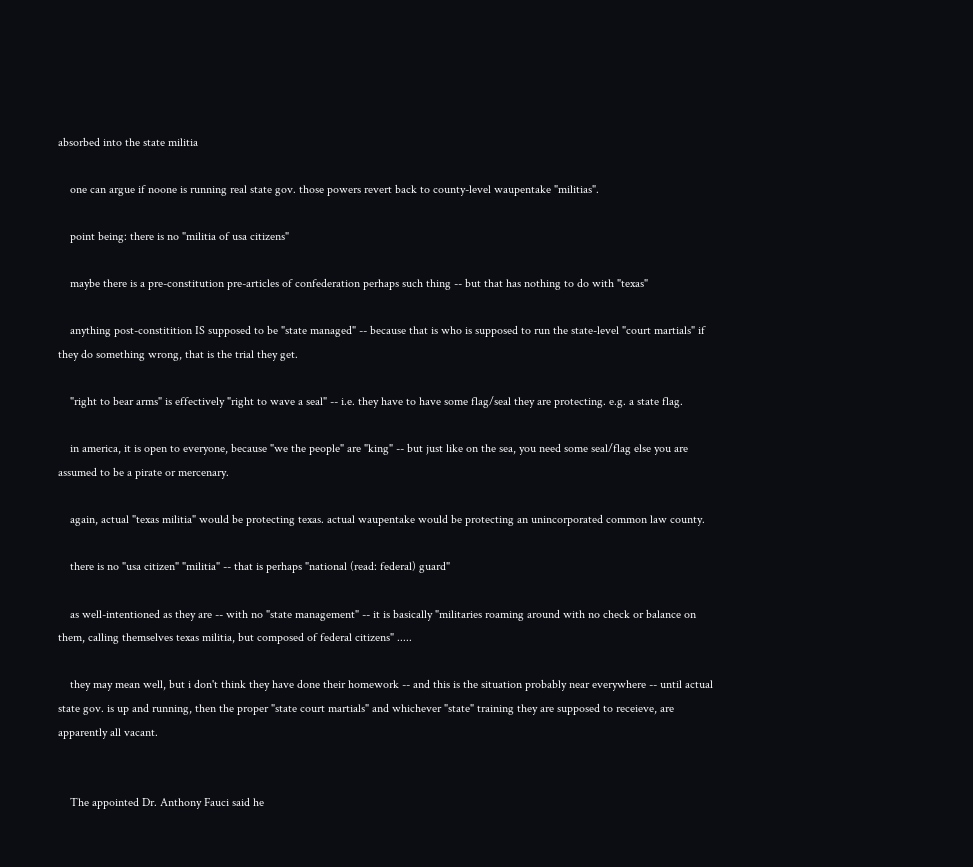absorbed into the state militia

    one can argue if noone is running real state gov. those powers revert back to county-level waupentake "militias".

    point being: there is no "militia of usa citizens"

    maybe there is a pre-constitution pre-articles of confederation perhaps such thing -- but that has nothing to do with "texas"

    anything post-constitition IS supposed to be "state managed" -- because that is who is supposed to run the state-level "court martials" if they do something wrong, that is the trial they get.

    "right to bear arms" is effectively "right to wave a seal" -- i.e. they have to have some flag/seal they are protecting. e.g. a state flag.

    in america, it is open to everyone, because "we the people" are "king" -- but just like on the sea, you need some seal/flag else you are assumed to be a pirate or mercenary.

    again, actual "texas militia" would be protecting texas. actual waupentake would be protecting an unincorporated common law county.

    there is no "usa citizen" "militia" -- that is perhaps "national (read: federal) guard"

    as well-intentioned as they are -- with no "state management" -- it is basically "militaries roaming around with no check or balance on them, calling themselves texas militia, but composed of federal citizens" .....

    they may mean well, but i don't think they have done their homework -- and this is the situation probably near everywhere -- until actual state gov. is up and running, then the proper "state court martials" and whichever "state" training they are supposed to receieve, are apparently all vacant.


    The appointed Dr. Anthony Fauci said he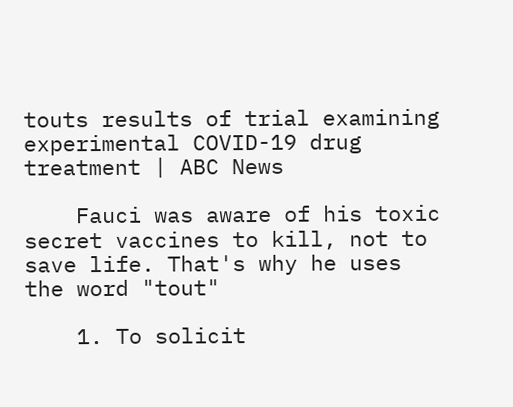touts results of trial examining experimental COVID-19 drug treatment | ABC News

    Fauci was aware of his toxic secret vaccines to kill, not to save life. That's why he uses the word "tout"

    1. To solicit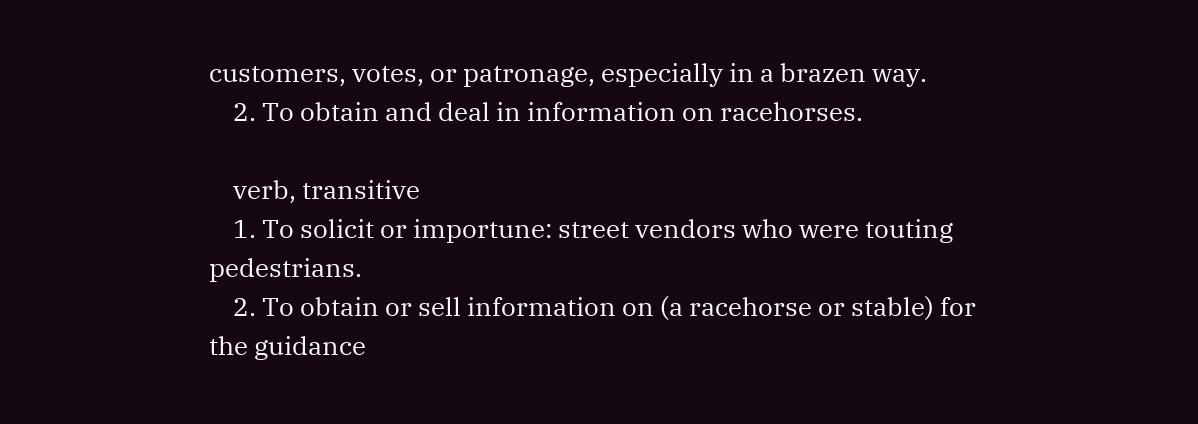customers, votes, or patronage, especially in a brazen way.
    2. To obtain and deal in information on racehorses.

    verb, transitive
    1. To solicit or importune: street vendors who were touting pedestrians.
    2. To obtain or sell information on (a racehorse or stable) for the guidance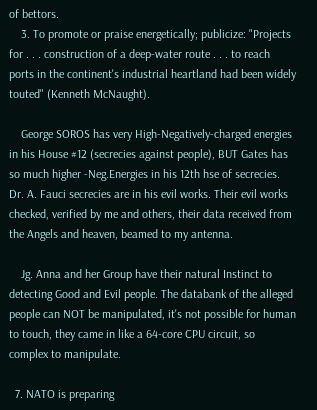of bettors.
    3. To promote or praise energetically; publicize: "Projects for . . . construction of a deep-water route . . . to reach ports in the continent's industrial heartland had been widely touted" (Kenneth McNaught).

    George SOROS has very High-Negatively-charged energies in his House #12 (secrecies against people), BUT Gates has so much higher -Neg.Energies in his 12th hse of secrecies. Dr. A. Fauci secrecies are in his evil works. Their evil works checked, verified by me and others, their data received from the Angels and heaven, beamed to my antenna.

    Jg. Anna and her Group have their natural Instinct to detecting Good and Evil people. The databank of the alleged people can NOT be manipulated, it's not possible for human to touch, they came in like a 64-core CPU circuit, so complex to manipulate.

  7. NATO is preparing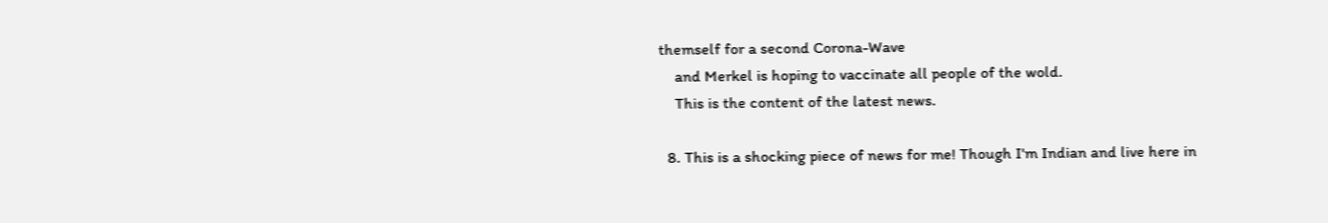themself for a second Corona-Wave
    and Merkel is hoping to vaccinate all people of the wold.
    This is the content of the latest news.

  8. This is a shocking piece of news for me! Though I'm Indian and live here in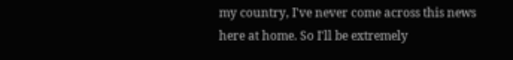my country, I've never come across this news here at home. So I'll be extremely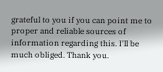grateful to you if you can point me to proper and reliable sources of information regarding this. I'll be much obliged. Thank you.